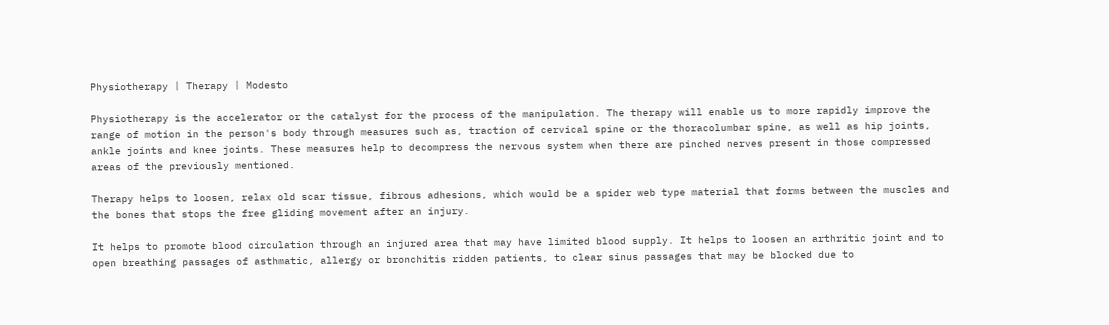Physiotherapy | Therapy | Modesto

Physiotherapy is the accelerator or the catalyst for the process of the manipulation. The therapy will enable us to more rapidly improve the range of motion in the person's body through measures such as, traction of cervical spine or the thoracolumbar spine, as well as hip joints, ankle joints and knee joints. These measures help to decompress the nervous system when there are pinched nerves present in those compressed areas of the previously mentioned.

Therapy helps to loosen, relax old scar tissue, fibrous adhesions, which would be a spider web type material that forms between the muscles and the bones that stops the free gliding movement after an injury.

It helps to promote blood circulation through an injured area that may have limited blood supply. It helps to loosen an arthritic joint and to open breathing passages of asthmatic, allergy or bronchitis ridden patients, to clear sinus passages that may be blocked due to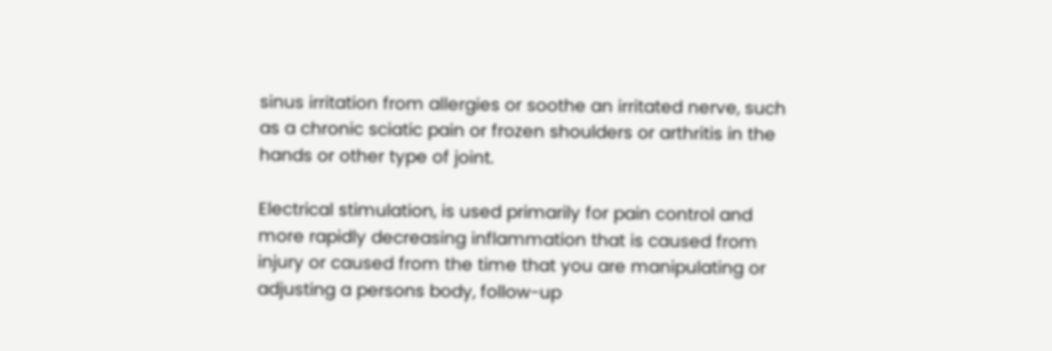sinus irritation from allergies or soothe an irritated nerve, such as a chronic sciatic pain or frozen shoulders or arthritis in the hands or other type of joint.

Electrical stimulation, is used primarily for pain control and more rapidly decreasing inflammation that is caused from injury or caused from the time that you are manipulating or adjusting a persons body, follow-up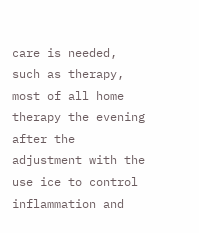care is needed, such as therapy, most of all home therapy the evening after the adjustment with the use ice to control inflammation and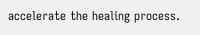accelerate the healing process.